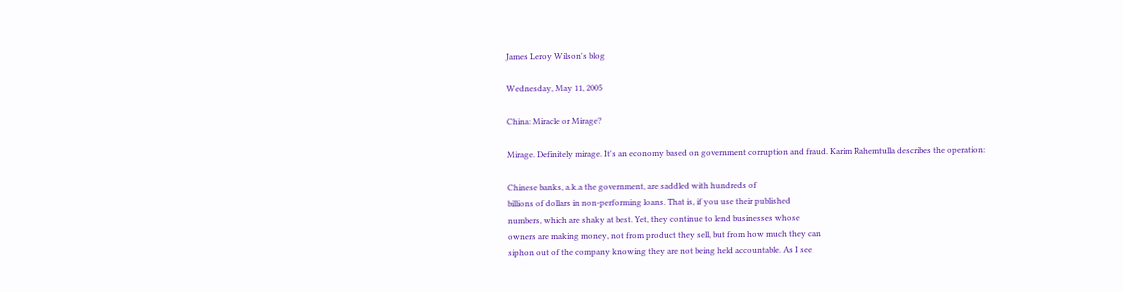James Leroy Wilson's blog

Wednesday, May 11, 2005

China: Miracle or Mirage?

Mirage. Definitely mirage. It's an economy based on government corruption and fraud. Karim Rahemtulla describes the operation:

Chinese banks, a.k.a the government, are saddled with hundreds of
billions of dollars in non-performing loans. That is, if you use their published
numbers, which are shaky at best. Yet, they continue to lend businesses whose
owners are making money, not from product they sell, but from how much they can
siphon out of the company knowing they are not being held accountable. As I see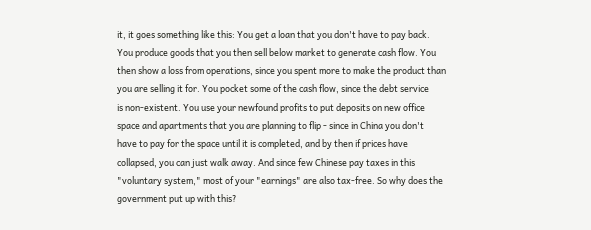it, it goes something like this: You get a loan that you don't have to pay back.
You produce goods that you then sell below market to generate cash flow. You
then show a loss from operations, since you spent more to make the product than
you are selling it for. You pocket some of the cash flow, since the debt service
is non-existent. You use your newfound profits to put deposits on new office
space and apartments that you are planning to flip - since in China you don't
have to pay for the space until it is completed, and by then if prices have
collapsed, you can just walk away. And since few Chinese pay taxes in this
"voluntary system," most of your "earnings" are also tax-free. So why does the
government put up with this?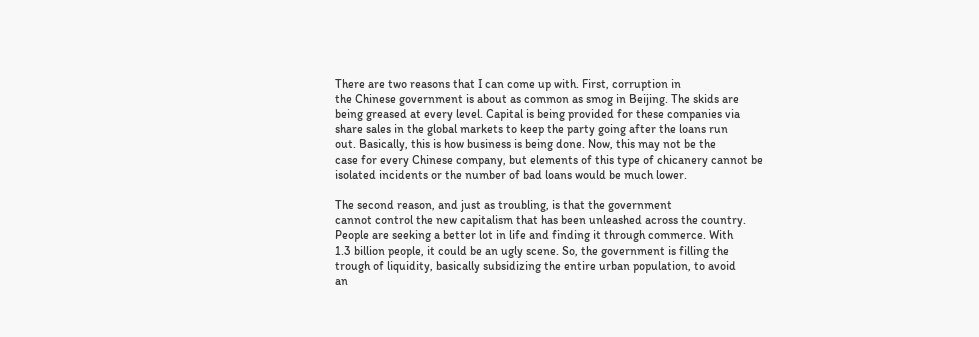There are two reasons that I can come up with. First, corruption in
the Chinese government is about as common as smog in Beijing. The skids are
being greased at every level. Capital is being provided for these companies via
share sales in the global markets to keep the party going after the loans run
out. Basically, this is how business is being done. Now, this may not be the
case for every Chinese company, but elements of this type of chicanery cannot be
isolated incidents or the number of bad loans would be much lower.

The second reason, and just as troubling, is that the government
cannot control the new capitalism that has been unleashed across the country.
People are seeking a better lot in life and finding it through commerce. With
1.3 billion people, it could be an ugly scene. So, the government is filling the
trough of liquidity, basically subsidizing the entire urban population, to avoid
an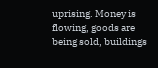uprising. Money is flowing, goods are being sold, buildings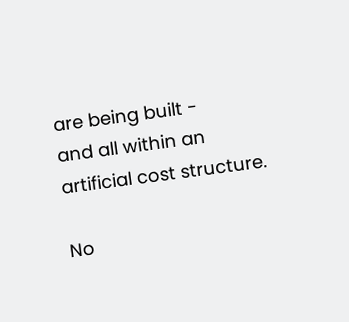are being built -
and all within an artificial cost structure.

No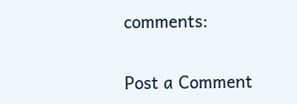comments:

Post a Comment